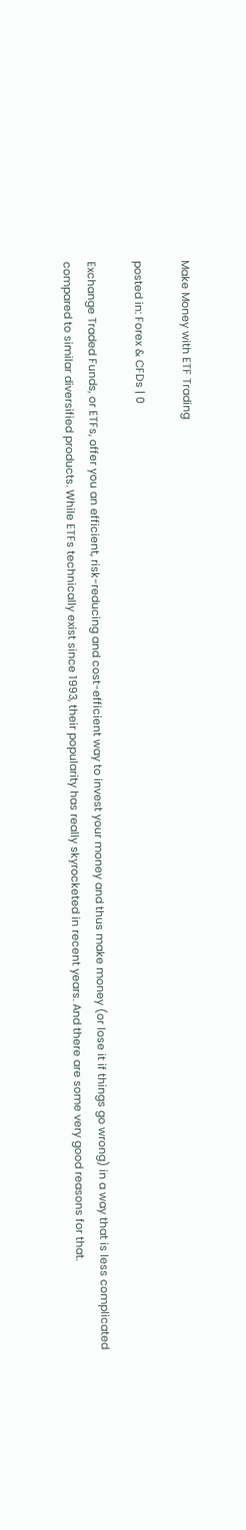Make Money with ETF Trading

posted in: Forex & CFDs | 0

Exchange Traded Funds, or ETFs, offer you an efficient, risk-reducing and cost-efficient way to invest your money and thus make money (or lose it if things go wrong) in a way that is less complicated compared to similar diversified products. While ETFs technically exist since 1993, their popularity has really skyrocketed in recent years. And there are some very good reasons for that.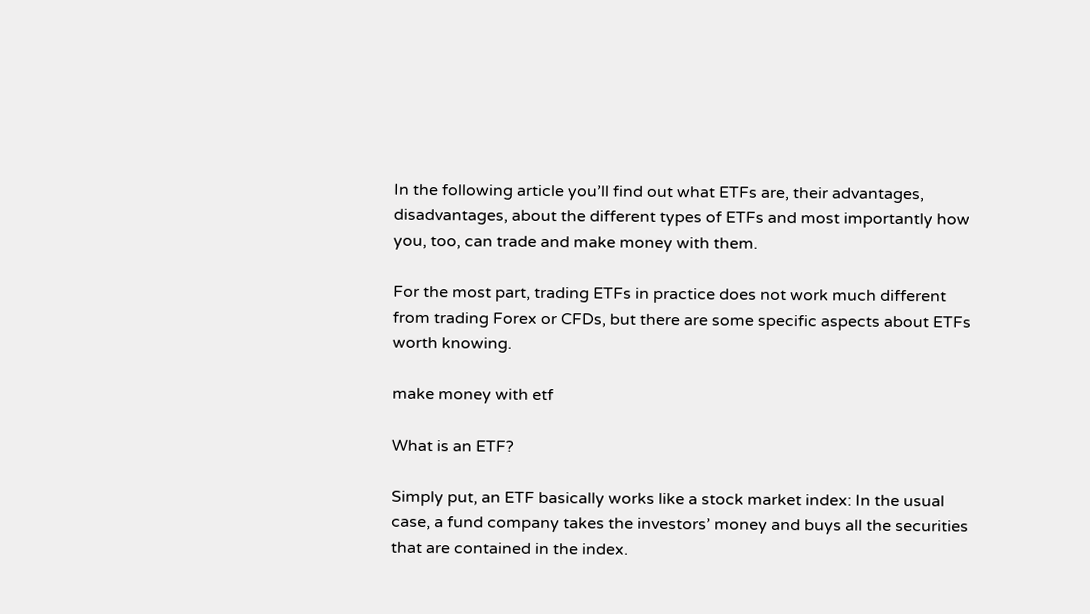In the following article you’ll find out what ETFs are, their advantages, disadvantages, about the different types of ETFs and most importantly how you, too, can trade and make money with them.

For the most part, trading ETFs in practice does not work much different from trading Forex or CFDs, but there are some specific aspects about ETFs worth knowing.

make money with etf

What is an ETF?

Simply put, an ETF basically works like a stock market index: In the usual case, a fund company takes the investors’ money and buys all the securities that are contained in the index.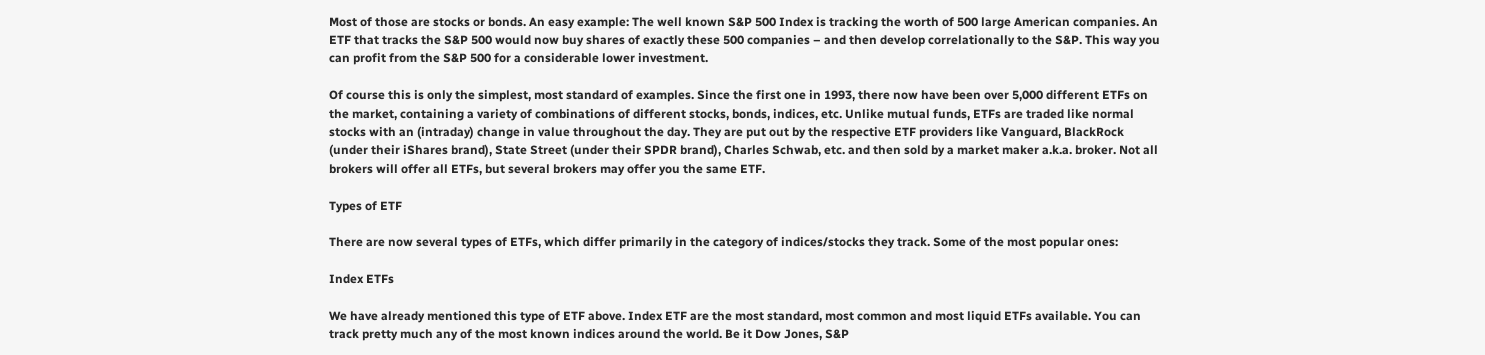Most of those are stocks or bonds. An easy example: The well known S&P 500 Index is tracking the worth of 500 large American companies. An ETF that tracks the S&P 500 would now buy shares of exactly these 500 companies – and then develop correlationally to the S&P. This way you can profit from the S&P 500 for a considerable lower investment.

Of course this is only the simplest, most standard of examples. Since the first one in 1993, there now have been over 5,000 different ETFs on the market, containing a variety of combinations of different stocks, bonds, indices, etc. Unlike mutual funds, ETFs are traded like normal stocks with an (intraday) change in value throughout the day. They are put out by the respective ETF providers like Vanguard, BlackRock (under their iShares brand), State Street (under their SPDR brand), Charles Schwab, etc. and then sold by a market maker a.k.a. broker. Not all brokers will offer all ETFs, but several brokers may offer you the same ETF.

Types of ETF

There are now several types of ETFs, which differ primarily in the category of indices/stocks they track. Some of the most popular ones:

Index ETFs

We have already mentioned this type of ETF above. Index ETF are the most standard, most common and most liquid ETFs available. You can track pretty much any of the most known indices around the world. Be it Dow Jones, S&P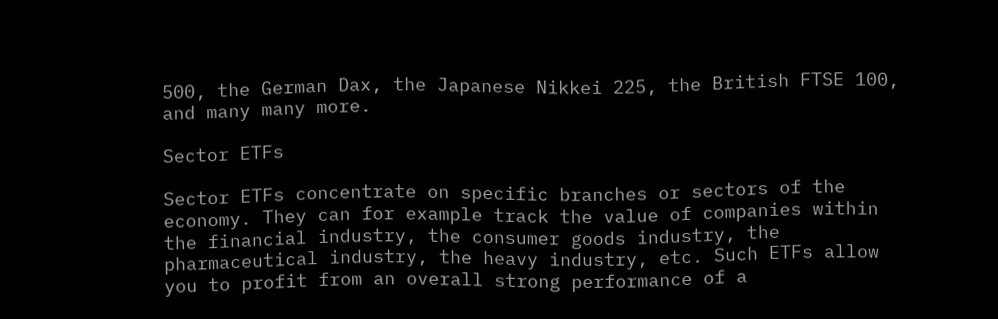500, the German Dax, the Japanese Nikkei 225, the British FTSE 100, and many many more.

Sector ETFs

Sector ETFs concentrate on specific branches or sectors of the economy. They can for example track the value of companies within the financial industry, the consumer goods industry, the pharmaceutical industry, the heavy industry, etc. Such ETFs allow you to profit from an overall strong performance of a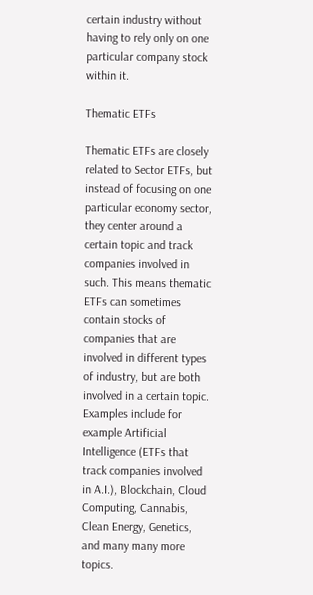certain industry without having to rely only on one particular company stock within it.

Thematic ETFs

Thematic ETFs are closely related to Sector ETFs, but instead of focusing on one particular economy sector, they center around a certain topic and track companies involved in such. This means thematic ETFs can sometimes contain stocks of companies that are involved in different types of industry, but are both involved in a certain topic. Examples include for example Artificial Intelligence (ETFs that track companies involved in A.I.), Blockchain, Cloud Computing, Cannabis, Clean Energy, Genetics, and many many more topics.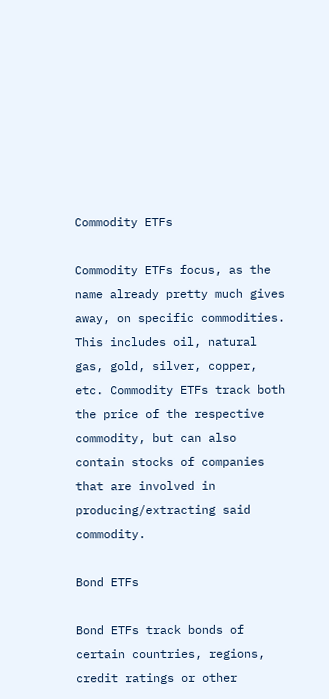Commodity ETFs

Commodity ETFs focus, as the name already pretty much gives away, on specific commodities. This includes oil, natural gas, gold, silver, copper, etc. Commodity ETFs track both the price of the respective commodity, but can also contain stocks of companies that are involved in producing/extracting said commodity.

Bond ETFs

Bond ETFs track bonds of certain countries, regions, credit ratings or other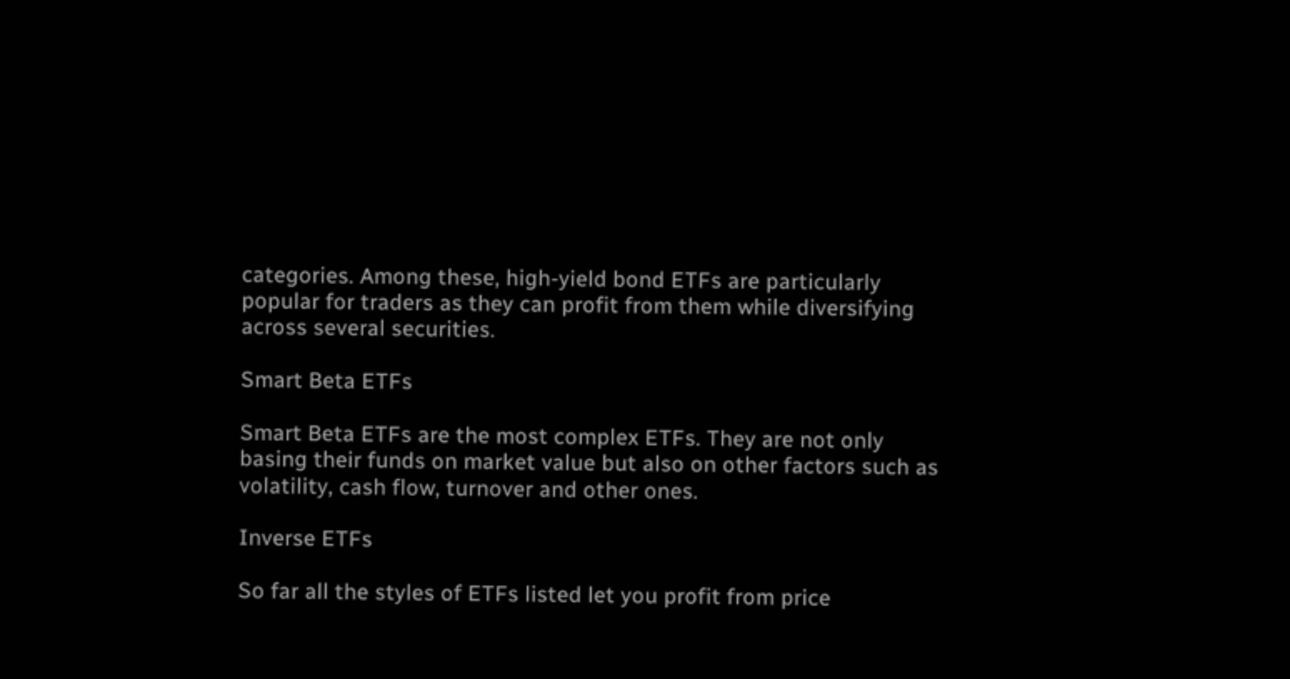categories. Among these, high-yield bond ETFs are particularly popular for traders as they can profit from them while diversifying across several securities.

Smart Beta ETFs

Smart Beta ETFs are the most complex ETFs. They are not only basing their funds on market value but also on other factors such as volatility, cash flow, turnover and other ones.

Inverse ETFs

So far all the styles of ETFs listed let you profit from price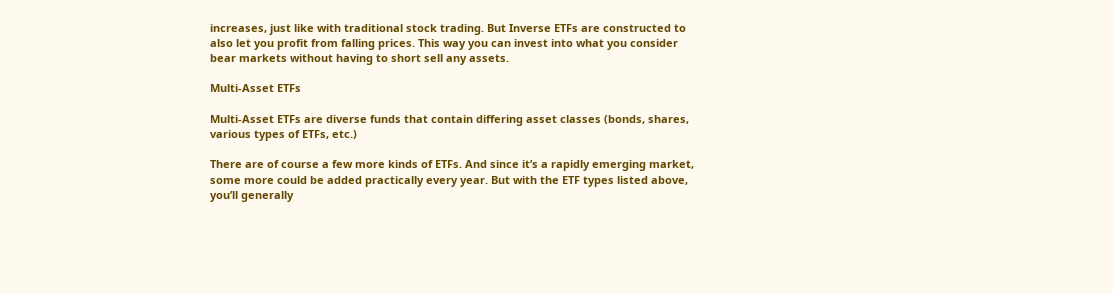increases, just like with traditional stock trading. But Inverse ETFs are constructed to also let you profit from falling prices. This way you can invest into what you consider bear markets without having to short sell any assets.

Multi-Asset ETFs

Multi-Asset ETFs are diverse funds that contain differing asset classes (bonds, shares, various types of ETFs, etc.)

There are of course a few more kinds of ETFs. And since it’s a rapidly emerging market, some more could be added practically every year. But with the ETF types listed above, you’ll generally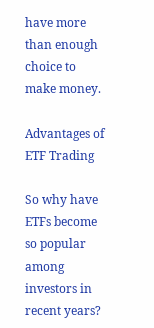have more than enough choice to make money.

Advantages of ETF Trading

So why have ETFs become so popular among investors in recent years?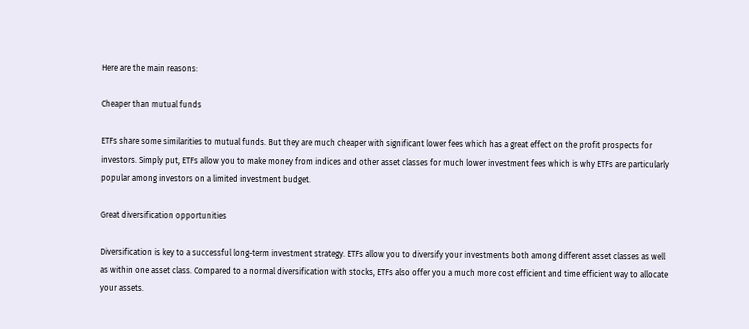Here are the main reasons:

Cheaper than mutual funds

ETFs share some similarities to mutual funds. But they are much cheaper with significant lower fees which has a great effect on the profit prospects for investors. Simply put, ETFs allow you to make money from indices and other asset classes for much lower investment fees which is why ETFs are particularly popular among investors on a limited investment budget.

Great diversification opportunities

Diversification is key to a successful long-term investment strategy. ETFs allow you to diversify your investments both among different asset classes as well as within one asset class. Compared to a normal diversification with stocks, ETFs also offer you a much more cost efficient and time efficient way to allocate your assets.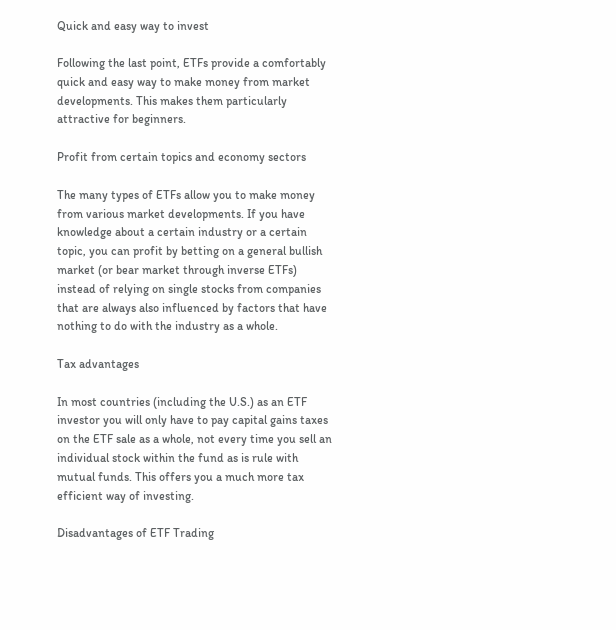Quick and easy way to invest

Following the last point, ETFs provide a comfortably quick and easy way to make money from market developments. This makes them particularly attractive for beginners.

Profit from certain topics and economy sectors

The many types of ETFs allow you to make money from various market developments. If you have knowledge about a certain industry or a certain topic, you can profit by betting on a general bullish market (or bear market through inverse ETFs) instead of relying on single stocks from companies that are always also influenced by factors that have nothing to do with the industry as a whole.

Tax advantages

In most countries (including the U.S.) as an ETF investor you will only have to pay capital gains taxes on the ETF sale as a whole, not every time you sell an individual stock within the fund as is rule with mutual funds. This offers you a much more tax efficient way of investing.

Disadvantages of ETF Trading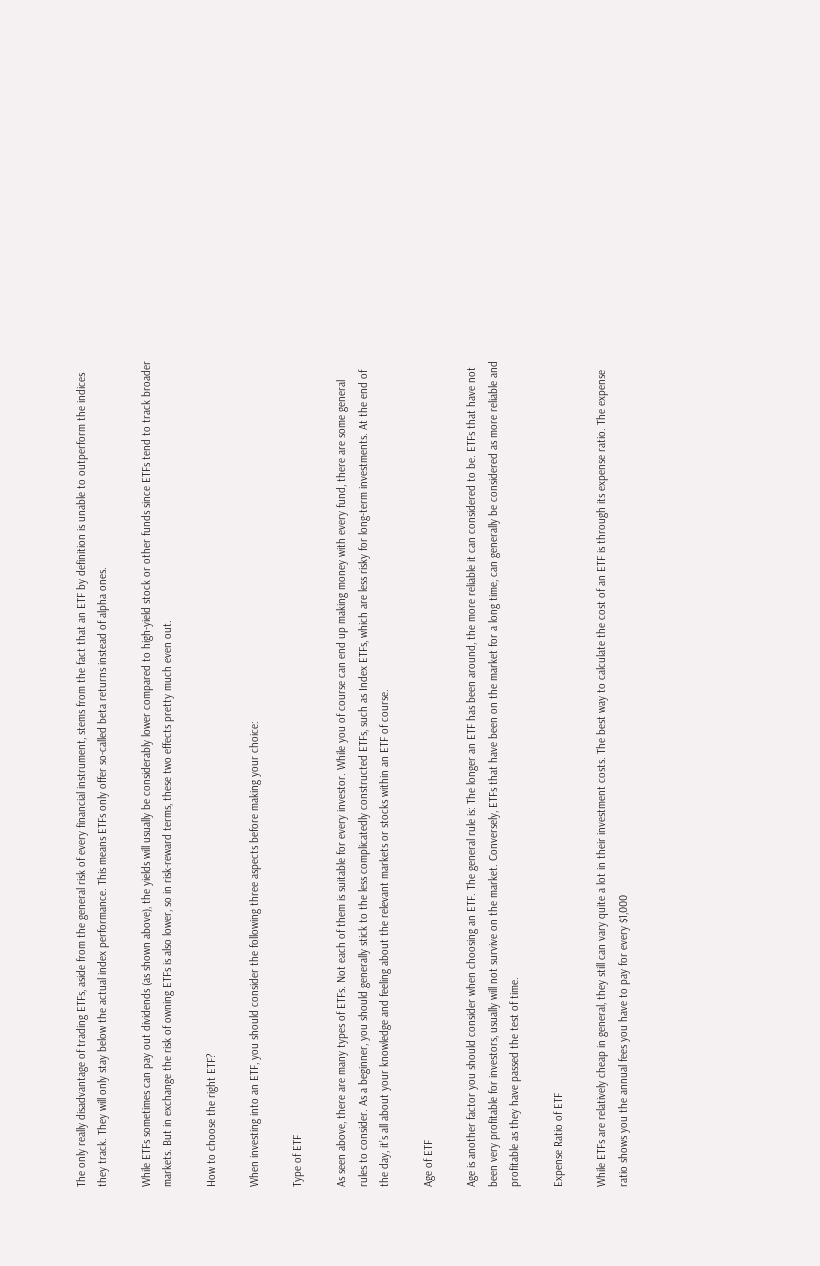The only really disadvantage of trading ETFs, aside from the general risk of every financial instrument, stems from the fact that an ETF by definition is unable to outperform the indices they track. They will only stay below the actual index performance. This means ETFs only offer so-called beta returns instead of alpha ones.

While ETFs sometimes can pay out dividends (as shown above), the yields will usually be considerably lower compared to high-yield stock or other funds since ETFs tend to track broader markets. But in exchange the risk of owning ETFs is also lower, so in risk-reward terms, these two effects pretty much even out.

How to choose the right ETF?

When investing into an ETF, you should consider the following three aspects before making your choice:

Type of ETF

As seen above, there are many types of ETFs. Not each of them is suitable for every investor. While you of course can end up making money with every fund, there are some general rules to consider. As a beginner, you should generally stick to the less complicatedly constructed ETFs, such as Index ETFs, which are less risky for long-term investments. At the end of the day, it’s all about your knowledge and feeling about the relevant markets or stocks within an ETF of course.

Age of ETF

Age is another factor you should consider when choosing an ETF. The general rule is: The longer an ETF has been around, the more reliable it can considered to be. ETFs that have not been very profitable for investors, usually will not survive on the market. Conversely, ETFs that have been on the market for a long time, can generally be considered as more reliable and profitable as they have passed the test of time.

Expense Ratio of ETF

While ETFs are relatively cheap in general, they still can vary quite a lot in their investment costs. The best way to calculate the cost of an ETF is through its expense ratio. The expense ratio shows you the annual fees you have to pay for every $1,000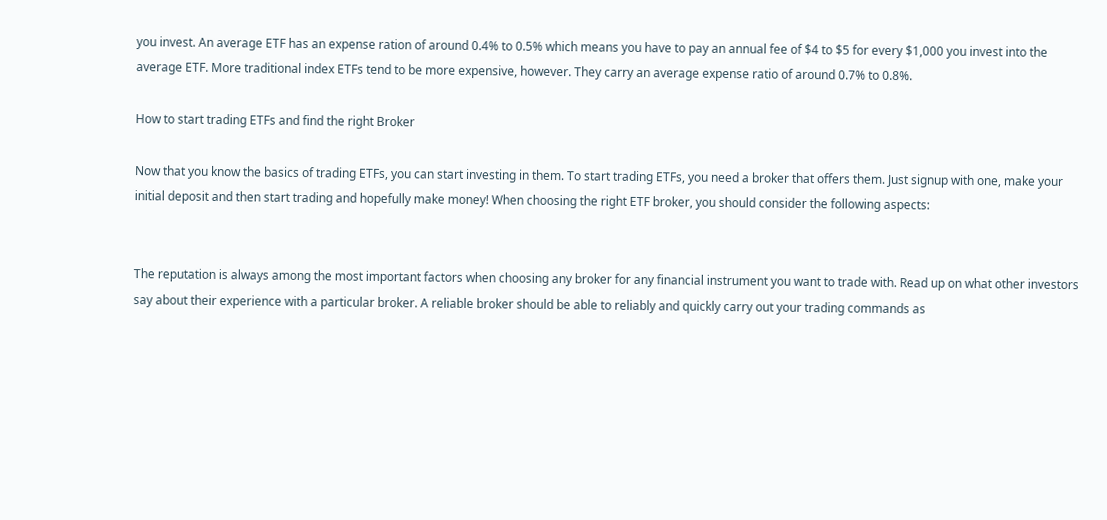you invest. An average ETF has an expense ration of around 0.4% to 0.5% which means you have to pay an annual fee of $4 to $5 for every $1,000 you invest into the average ETF. More traditional index ETFs tend to be more expensive, however. They carry an average expense ratio of around 0.7% to 0.8%.

How to start trading ETFs and find the right Broker

Now that you know the basics of trading ETFs, you can start investing in them. To start trading ETFs, you need a broker that offers them. Just signup with one, make your initial deposit and then start trading and hopefully make money! When choosing the right ETF broker, you should consider the following aspects:


The reputation is always among the most important factors when choosing any broker for any financial instrument you want to trade with. Read up on what other investors say about their experience with a particular broker. A reliable broker should be able to reliably and quickly carry out your trading commands as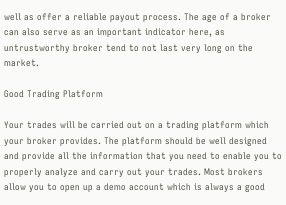well as offer a reliable payout process. The age of a broker can also serve as an important indicator here, as untrustworthy broker tend to not last very long on the market.

Good Trading Platform

Your trades will be carried out on a trading platform which your broker provides. The platform should be well designed and provide all the information that you need to enable you to properly analyze and carry out your trades. Most brokers allow you to open up a demo account which is always a good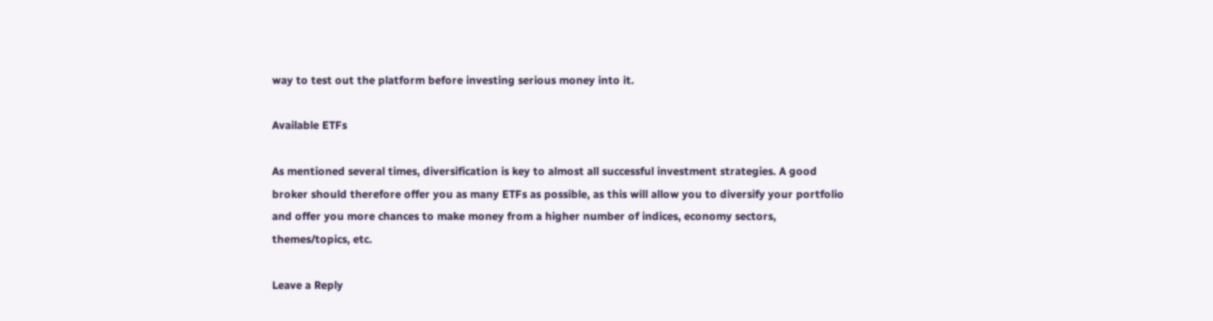way to test out the platform before investing serious money into it.

Available ETFs

As mentioned several times, diversification is key to almost all successful investment strategies. A good broker should therefore offer you as many ETFs as possible, as this will allow you to diversify your portfolio and offer you more chances to make money from a higher number of indices, economy sectors, themes/topics, etc.

Leave a Reply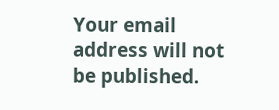Your email address will not be published.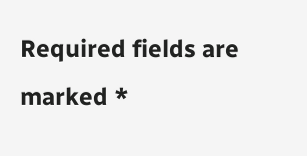Required fields are marked *